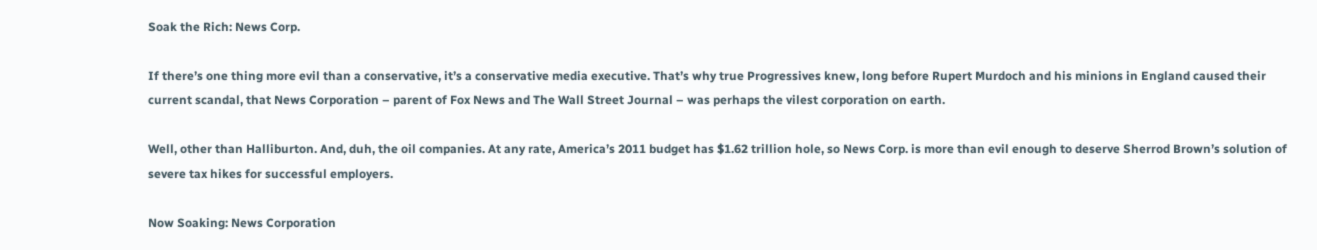Soak the Rich: News Corp.

If there’s one thing more evil than a conservative, it’s a conservative media executive. That’s why true Progressives knew, long before Rupert Murdoch and his minions in England caused their current scandal, that News Corporation – parent of Fox News and The Wall Street Journal – was perhaps the vilest corporation on earth.

Well, other than Halliburton. And, duh, the oil companies. At any rate, America’s 2011 budget has $1.62 trillion hole, so News Corp. is more than evil enough to deserve Sherrod Brown’s solution of severe tax hikes for successful employers.

Now Soaking: News Corporation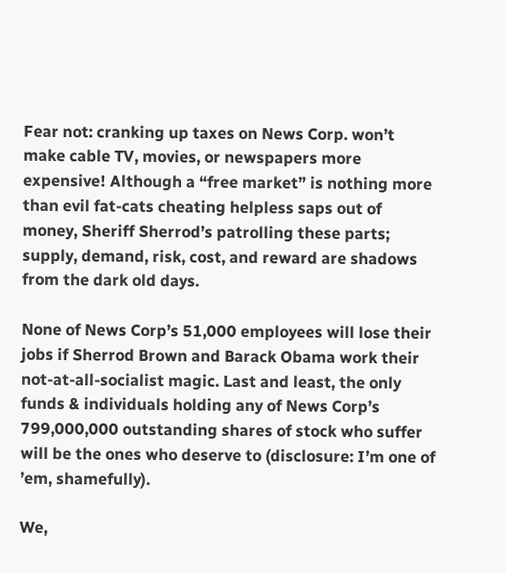Fear not: cranking up taxes on News Corp. won’t make cable TV, movies, or newspapers more expensive! Although a “free market” is nothing more than evil fat-cats cheating helpless saps out of money, Sheriff Sherrod’s patrolling these parts; supply, demand, risk, cost, and reward are shadows from the dark old days.

None of News Corp’s 51,000 employees will lose their jobs if Sherrod Brown and Barack Obama work their not-at-all-socialist magic. Last and least, the only funds & individuals holding any of News Corp’s 799,000,000 outstanding shares of stock who suffer will be the ones who deserve to (disclosure: I’m one of ’em, shamefully).

We,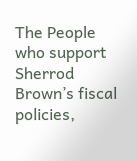The People who support Sherrod Brown’s fiscal policies,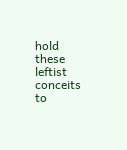hold these leftist conceits to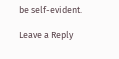be self-evident.

Leave a Reply